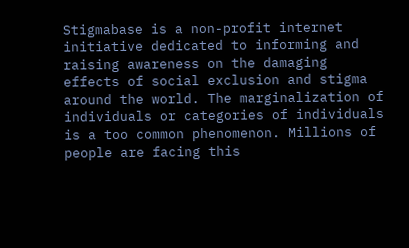Stigmabase is a non-profit internet initiative dedicated to informing and raising awareness on the damaging effects of social exclusion and stigma around the world. The marginalization of individuals or categories of individuals is a too common phenomenon. Millions of people are facing this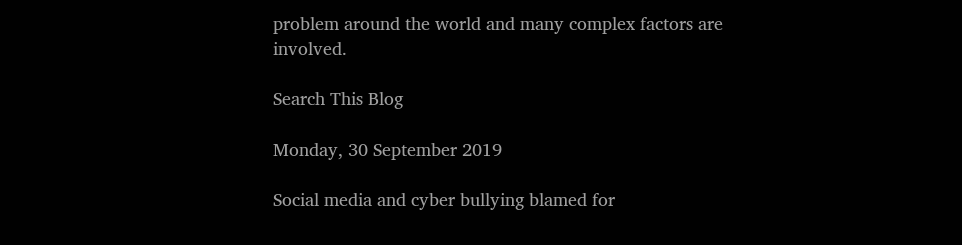problem around the world and many complex factors are involved.

Search This Blog

Monday, 30 September 2019

Social media and cyber bullying blamed for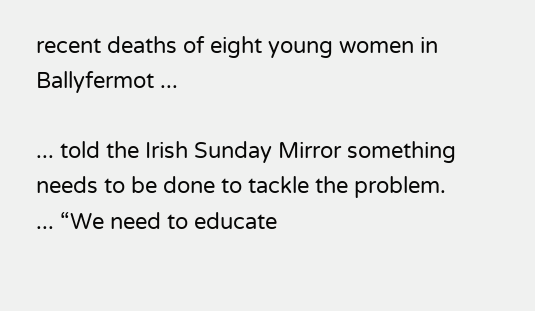recent deaths of eight young women in Ballyfermot ...

... told the Irish Sunday Mirror something needs to be done to tackle the problem. ... “We need to educate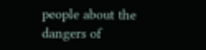people about the dangers of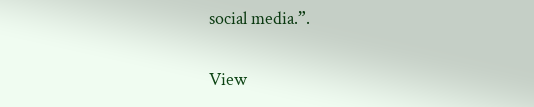social media.”.

View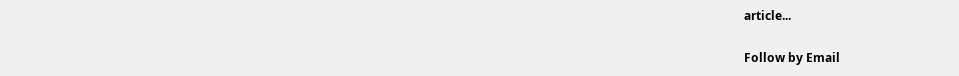article...

Follow by Email